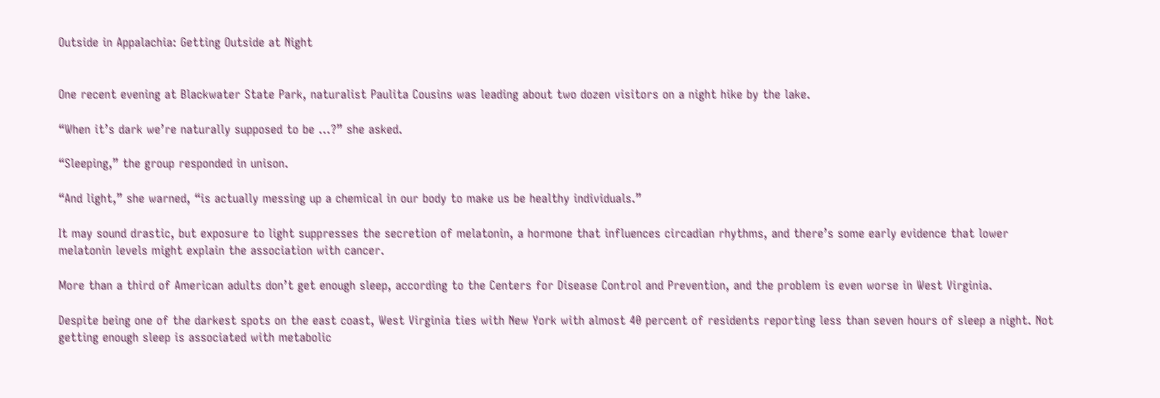Outside in Appalachia: Getting Outside at Night


One recent evening at Blackwater State Park, naturalist Paulita Cousins was leading about two dozen visitors on a night hike by the lake.

“When it’s dark we’re naturally supposed to be …?” she asked.

“Sleeping,” the group responded in unison.

“And light,” she warned, “is actually messing up a chemical in our body to make us be healthy individuals.”

It may sound drastic, but exposure to light suppresses the secretion of melatonin, a hormone that influences circadian rhythms, and there’s some early evidence that lower melatonin levels might explain the association with cancer.

More than a third of American adults don’t get enough sleep, according to the Centers for Disease Control and Prevention, and the problem is even worse in West Virginia.

Despite being one of the darkest spots on the east coast, West Virginia ties with New York with almost 40 percent of residents reporting less than seven hours of sleep a night. Not getting enough sleep is associated with metabolic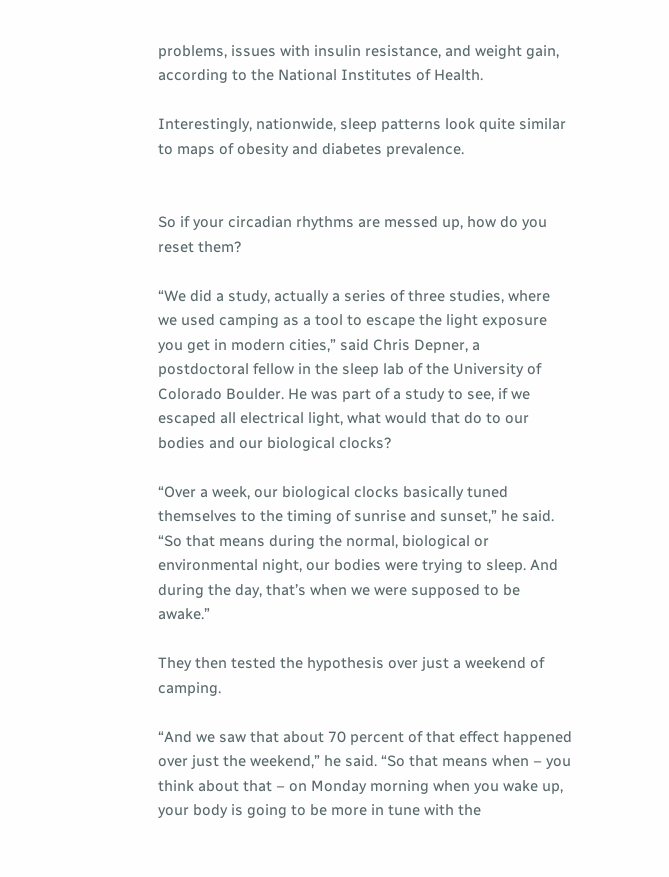problems, issues with insulin resistance, and weight gain, according to the National Institutes of Health.

Interestingly, nationwide, sleep patterns look quite similar to maps of obesity and diabetes prevalence.


So if your circadian rhythms are messed up, how do you reset them?

“We did a study, actually a series of three studies, where we used camping as a tool to escape the light exposure you get in modern cities,” said Chris Depner, a postdoctoral fellow in the sleep lab of the University of Colorado Boulder. He was part of a study to see, if we escaped all electrical light, what would that do to our bodies and our biological clocks?

“Over a week, our biological clocks basically tuned themselves to the timing of sunrise and sunset,” he said. “So that means during the normal, biological or environmental night, our bodies were trying to sleep. And during the day, that’s when we were supposed to be awake.”

They then tested the hypothesis over just a weekend of camping.

“And we saw that about 70 percent of that effect happened over just the weekend,” he said. “So that means when – you think about that – on Monday morning when you wake up, your body is going to be more in tune with the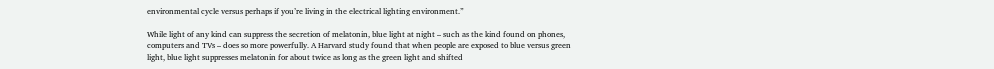environmental cycle versus perhaps if you’re living in the electrical lighting environment.”

While light of any kind can suppress the secretion of melatonin, blue light at night – such as the kind found on phones, computers and TVs – does so more powerfully. A Harvard study found that when people are exposed to blue versus green light, blue light suppresses melatonin for about twice as long as the green light and shifted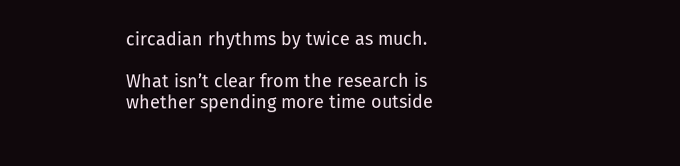circadian rhythms by twice as much.

What isn’t clear from the research is whether spending more time outside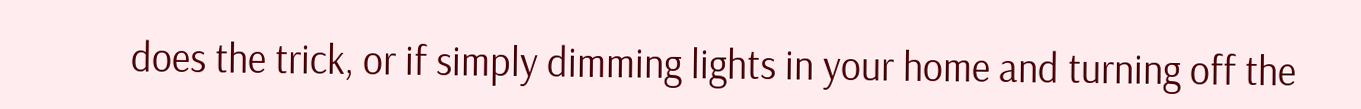does the trick, or if simply dimming lights in your home and turning off the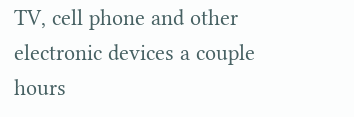TV, cell phone and other electronic devices a couple hours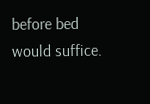before bed would suffice.